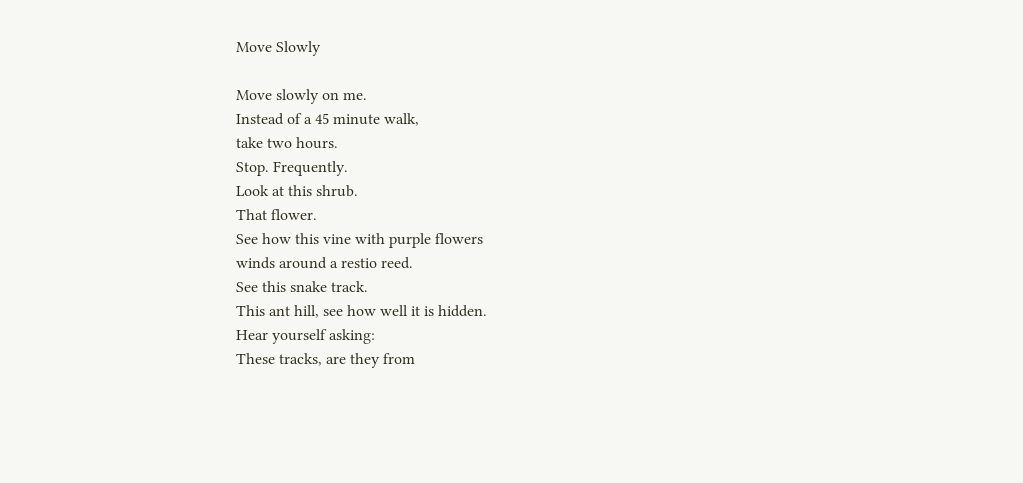Move Slowly

Move slowly on me.
Instead of a 45 minute walk,
take two hours.
Stop. Frequently.
Look at this shrub.
That flower.
See how this vine with purple flowers
winds around a restio reed.
See this snake track.
This ant hill, see how well it is hidden.
Hear yourself asking:
These tracks, are they from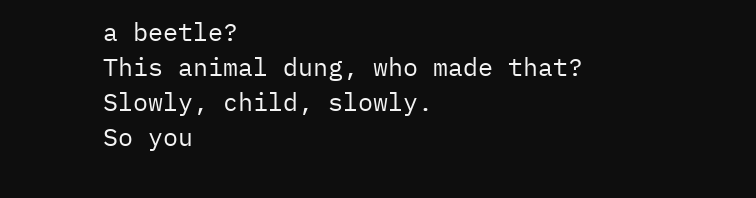a beetle?
This animal dung, who made that?
Slowly, child, slowly.
So you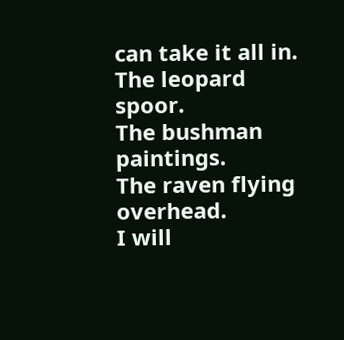can take it all in.
The leopard spoor.
The bushman paintings.
The raven flying overhead.
I will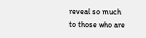reveal so much
to those who are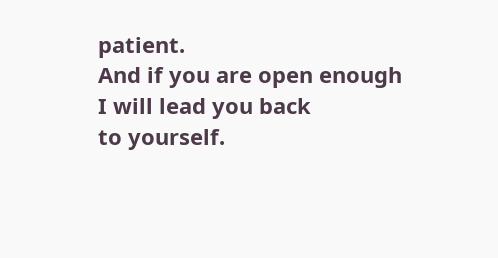patient.
And if you are open enough
I will lead you back
to yourself.